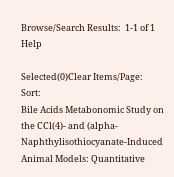Browse/Search Results:  1-1 of 1 Help

Selected(0)Clear Items/Page:    Sort:
Bile Acids Metabonomic Study on the CCl(4)- and (alpha-Naphthylisothiocyanate-Induced Animal Models: Quantitative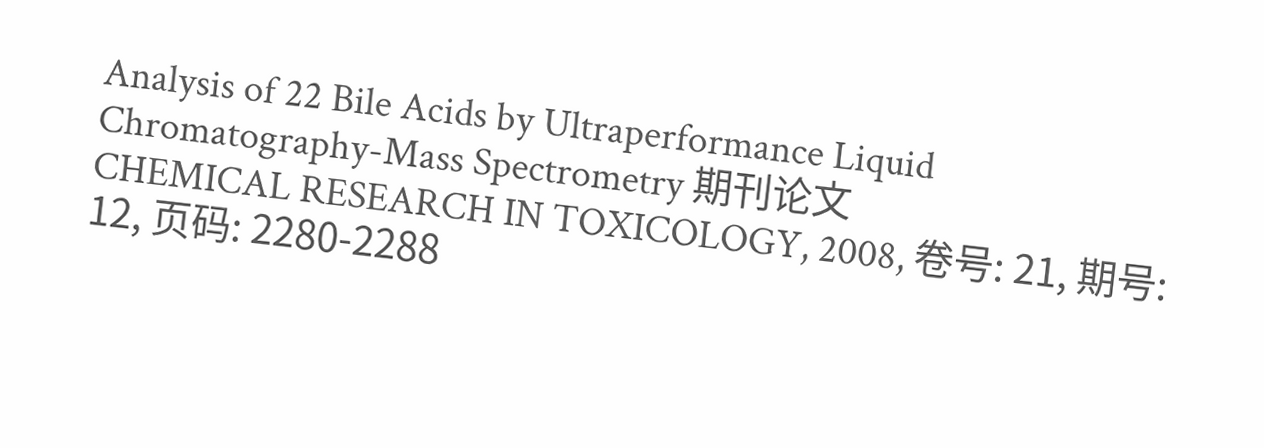Analysis of 22 Bile Acids by Ultraperformance Liquid Chromatography-Mass Spectrometry 期刊论文
CHEMICAL RESEARCH IN TOXICOLOGY, 2008, 卷号: 21, 期号: 12, 页码: 2280-2288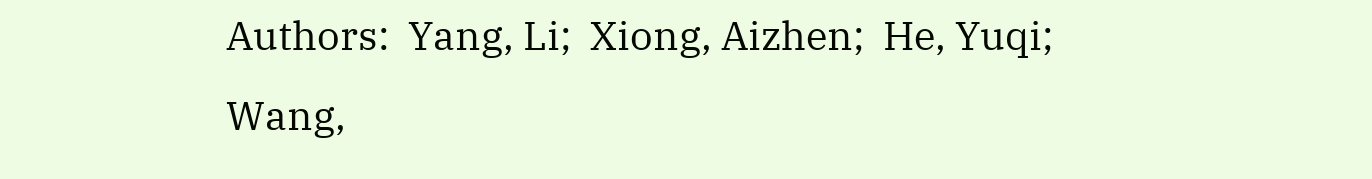Authors:  Yang, Li;  Xiong, Aizhen;  He, Yuqi;  Wang,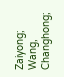Zaiyong;  Wang, Changhong;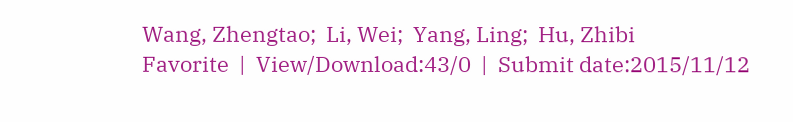Wang, Zhengtao;  Li, Wei;  Yang, Ling;  Hu, Zhibi
Favorite  |  View/Download:43/0  |  Submit date:2015/11/12